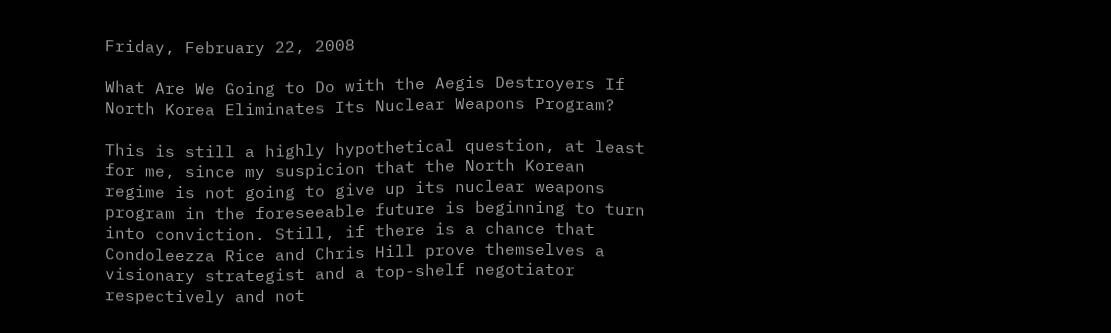Friday, February 22, 2008

What Are We Going to Do with the Aegis Destroyers If North Korea Eliminates Its Nuclear Weapons Program?

This is still a highly hypothetical question, at least for me, since my suspicion that the North Korean regime is not going to give up its nuclear weapons program in the foreseeable future is beginning to turn into conviction. Still, if there is a chance that Condoleezza Rice and Chris Hill prove themselves a visionary strategist and a top-shelf negotiator respectively and not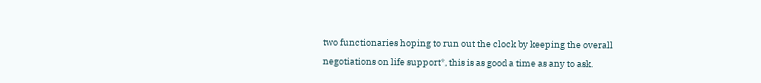two functionaries hoping to run out the clock by keeping the overall negotiations on life support*, this is as good a time as any to ask.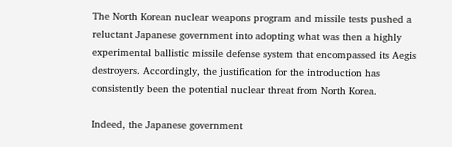The North Korean nuclear weapons program and missile tests pushed a reluctant Japanese government into adopting what was then a highly experimental ballistic missile defense system that encompassed its Aegis destroyers. Accordingly, the justification for the introduction has consistently been the potential nuclear threat from North Korea.

Indeed, the Japanese government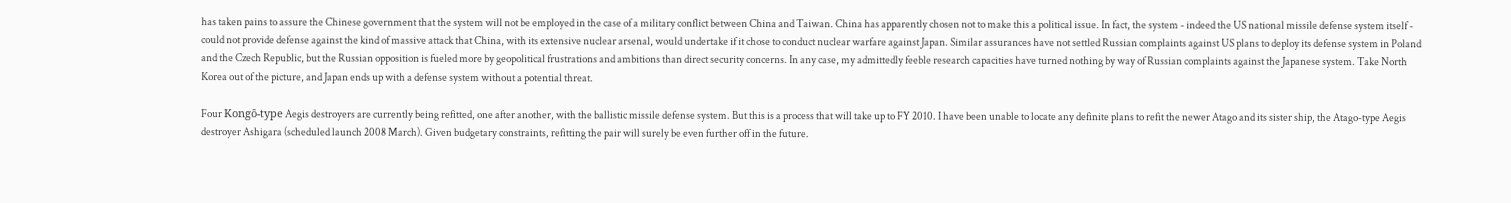has taken pains to assure the Chinese government that the system will not be employed in the case of a military conflict between China and Taiwan. China has apparently chosen not to make this a political issue. In fact, the system - indeed the US national missile defense system itself - could not provide defense against the kind of massive attack that China, with its extensive nuclear arsenal, would undertake if it chose to conduct nuclear warfare against Japan. Similar assurances have not settled Russian complaints against US plans to deploy its defense system in Poland and the Czech Republic, but the Russian opposition is fueled more by geopolitical frustrations and ambitions than direct security concerns. In any case, my admittedly feeble research capacities have turned nothing by way of Russian complaints against the Japanese system. Take North Korea out of the picture, and Japan ends up with a defense system without a potential threat.

Four Kongō-type Aegis destroyers are currently being refitted, one after another, with the ballistic missile defense system. But this is a process that will take up to FY 2010. I have been unable to locate any definite plans to refit the newer Atago and its sister ship, the Atago-type Aegis destroyer Ashigara (scheduled launch 2008 March). Given budgetary constraints, refitting the pair will surely be even further off in the future.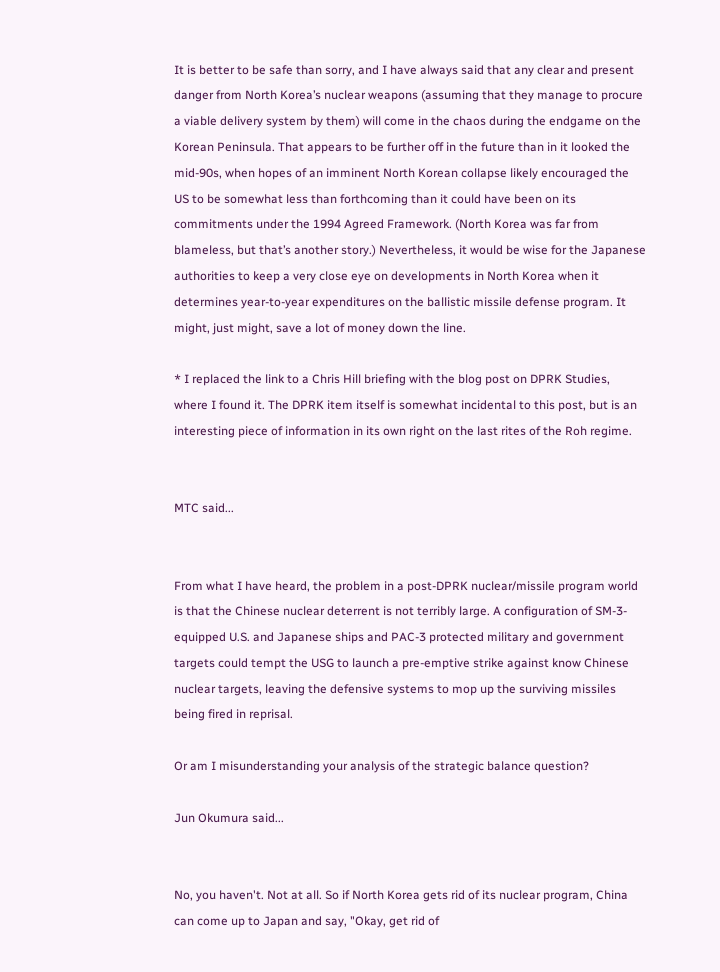It is better to be safe than sorry, and I have always said that any clear and present danger from North Korea’s nuclear weapons (assuming that they manage to procure a viable delivery system by them) will come in the chaos during the endgame on the Korean Peninsula. That appears to be further off in the future than in it looked the mid-90s, when hopes of an imminent North Korean collapse likely encouraged the US to be somewhat less than forthcoming than it could have been on its commitments under the 1994 Agreed Framework. (North Korea was far from blameless, but that’s another story.) Nevertheless, it would be wise for the Japanese authorities to keep a very close eye on developments in North Korea when it determines year-to-year expenditures on the ballistic missile defense program. It might, just might, save a lot of money down the line.

* I replaced the link to a Chris Hill briefing with the blog post on DPRK Studies, where I found it. The DPRK item itself is somewhat incidental to this post, but is an interesting piece of information in its own right on the last rites of the Roh regime.


MTC said...


From what I have heard, the problem in a post-DPRK nuclear/missile program world is that the Chinese nuclear deterrent is not terribly large. A configuration of SM-3-equipped U.S. and Japanese ships and PAC-3 protected military and government targets could tempt the USG to launch a pre-emptive strike against know Chinese nuclear targets, leaving the defensive systems to mop up the surviving missiles being fired in reprisal.

Or am I misunderstanding your analysis of the strategic balance question?

Jun Okumura said...


No, you haven't. Not at all. So if North Korea gets rid of its nuclear program, China can come up to Japan and say, "Okay, get rid of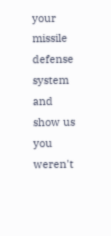your missile defense system and show us you weren't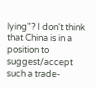lying"? I don't think that China is in a position to suggest/accept such a trade-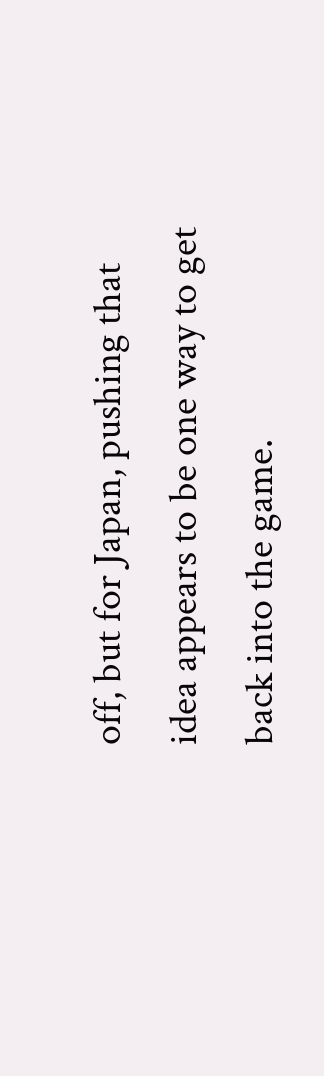off, but for Japan, pushing that idea appears to be one way to get back into the game.